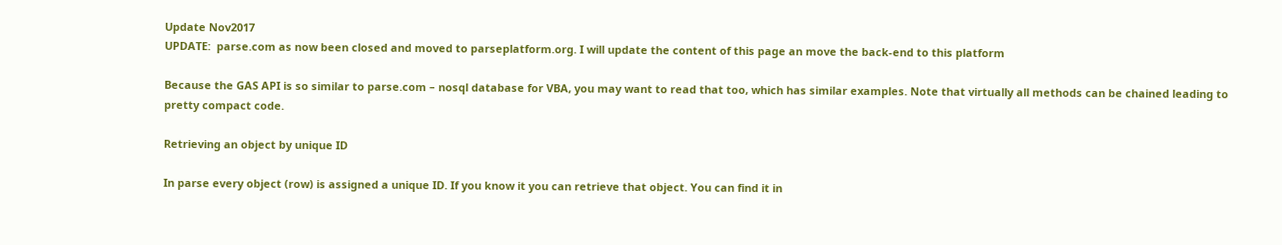Update Nov2017
UPDATE:  parse.com as now been closed and moved to parseplatform.org. I will update the content of this page an move the back-end to this platform

Because the GAS API is so similar to parse.com – nosql database for VBA, you may want to read that too, which has similar examples. Note that virtually all methods can be chained leading to pretty compact code.

Retrieving an object by unique ID

In parse every object (row) is assigned a unique ID. If you know it you can retrieve that object. You can find it in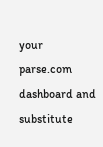your parse.com dashboard and substitute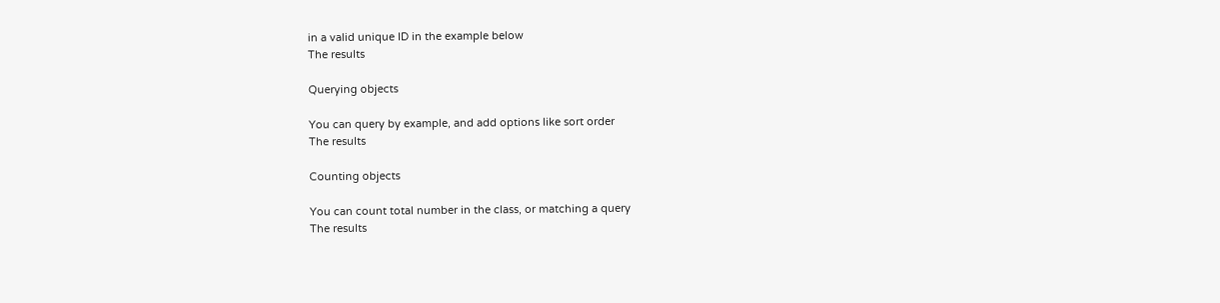in a valid unique ID in the example below
The results

Querying objects

You can query by example, and add options like sort order
The results

Counting objects

You can count total number in the class, or matching a query
The results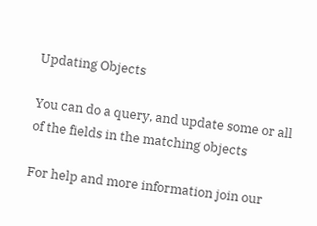Updating Objects

You can do a query, and update some or all of the fields in the matching objects

For help and more information join our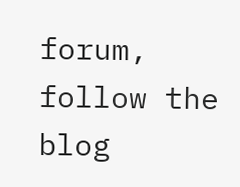forum, follow the blog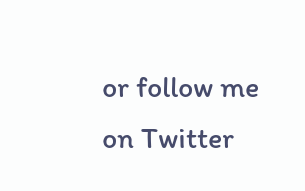or follow me on Twitter